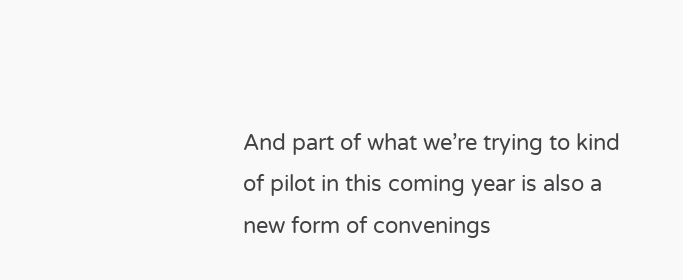And part of what we’re trying to kind of pilot in this coming year is also a new form of convenings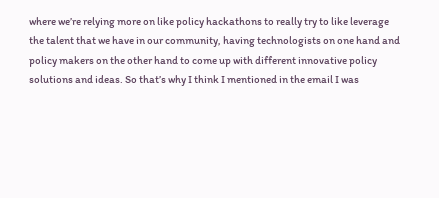where we’re relying more on like policy hackathons to really try to like leverage the talent that we have in our community, having technologists on one hand and policy makers on the other hand to come up with different innovative policy solutions and ideas. So that’s why I think I mentioned in the email I was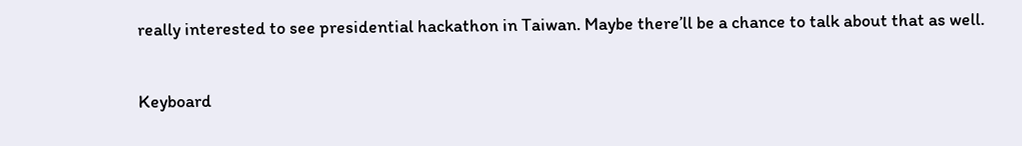really interested to see presidential hackathon in Taiwan. Maybe there’ll be a chance to talk about that as well.

Keyboard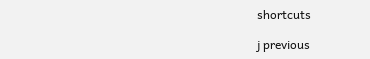shortcuts

j previous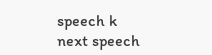speech k next speech